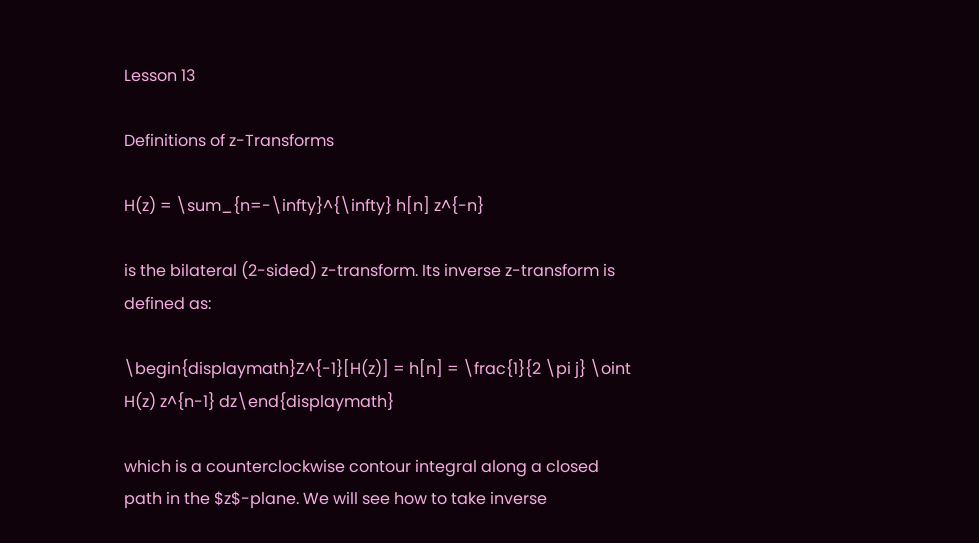Lesson 13

Definitions of z-Transforms

H(z) = \sum_{n=-\infty}^{\infty} h[n] z^{-n}

is the bilateral (2-sided) z-transform. Its inverse z-transform is defined as:

\begin{displaymath}Z^{-1}[H(z)] = h[n] = \frac{1}{2 \pi j} \oint H(z) z^{n-1} dz\end{displaymath}

which is a counterclockwise contour integral along a closed path in the $z$-plane. We will see how to take inverse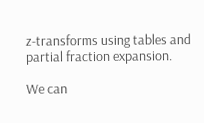z-transforms using tables and partial fraction expansion.

We can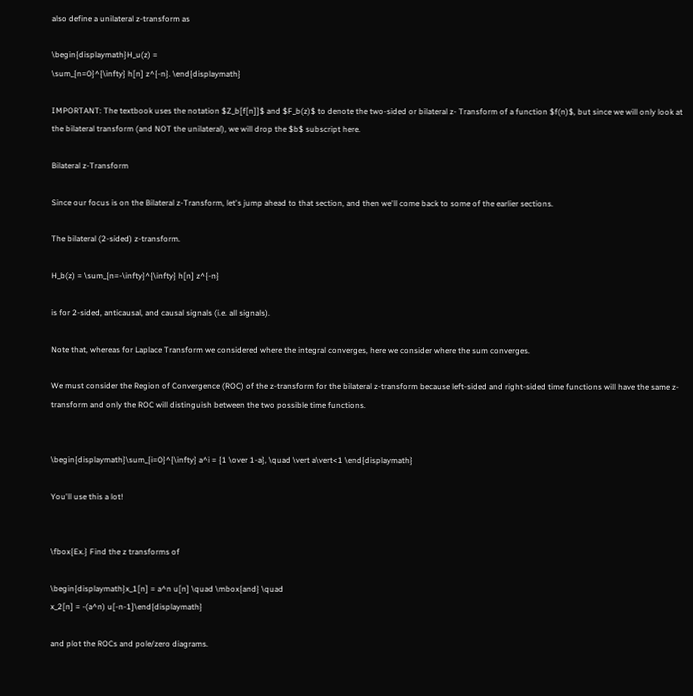also define a unilateral z-transform as

\begin{displaymath}H_u(z) =
\sum_{n=0}^{\infty} h[n] z^{-n}. \end{displaymath}

IMPORTANT: The textbook uses the notation $Z_b[f[n]]$ and $F_b(z)$ to denote the two-sided or bilateral z- Transform of a function $f(n)$, but since we will only look at the bilateral transform (and NOT the unilateral), we will drop the $b$ subscript here.

Bilateral z-Transform

Since our focus is on the Bilateral z-Transform, let's jump ahead to that section, and then we'll come back to some of the earlier sections.

The bilateral (2-sided) z-transform.

H_b(z) = \sum_{n=-\infty}^{\infty} h[n] z^{-n}

is for 2-sided, anticausal, and causal signals (i.e. all signals).

Note that, whereas for Laplace Transform we considered where the integral converges, here we consider where the sum converges.

We must consider the Region of Convergence (ROC) of the z-transform for the bilateral z-transform because left-sided and right-sided time functions will have the same z-transform and only the ROC will distinguish between the two possible time functions.


\begin{displaymath}\sum_{i=0}^{\infty} a^i = {1 \over 1-a}, \quad \vert a\vert<1 \end{displaymath}

You'll use this a lot!


\fbox{Ex.} Find the z transforms of

\begin{displaymath}x_1[n] = a^n u[n] \quad \mbox{and} \quad
x_2[n] = -(a^n) u[-n-1]\end{displaymath}

and plot the ROCs and pole/zero diagrams.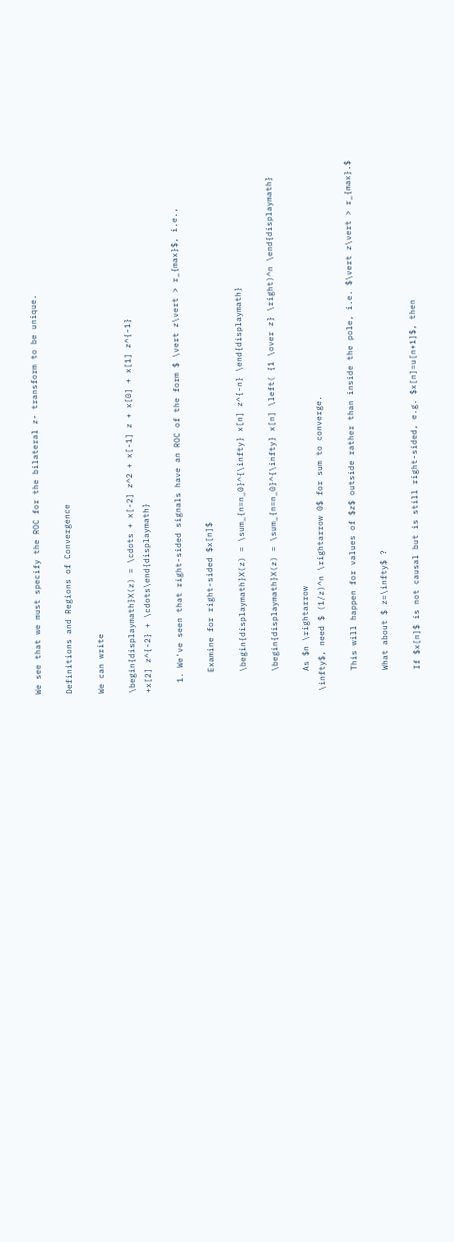We see that we must specify the ROC for the bilateral z- transform to be unique.

Definitions and Regions of Convergence

We can write

\begin{displaymath}X(z) = \cdots + x[-2] z^2 + x[-1] z + x[0] + x[1] z^{-1}
+x[2] z^{-2} + \cdots\end{displaymath}

  1. We've seen that right-sided signals have an ROC of the form $ \vert z\vert > r_{max}$, i.e.,

    Examine for right-sided $x[n]$

    \begin{displaymath}X(z) = \sum_{n=n_0}^{\infty} x[n] z^{-n} \end{displaymath}

    \begin{displaymath}X(z) = \sum_{n=n_0}^{\infty} x[n] \left( {1 \over z} \right)^n \end{displaymath}

    As $n \rightarrow
\infty$, need $ (1/z)^n \rightarrow 0$ for sum to converge.

    This will happen for values of $z$ outside rather than inside the pole, i.e. $\vert z\vert > r_{max}.$

    What about $ z=\infty$ ?

    If $x[n]$ is not causal but is still right-sided, e.g. $x[n]=u[n+1]$, then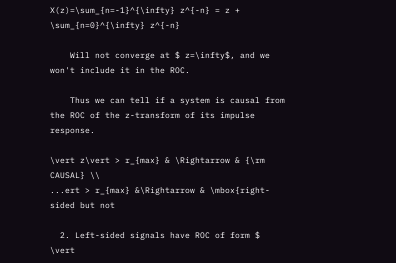X(z)=\sum_{n=-1}^{\infty} z^{-n} = z + \sum_{n=0}^{\infty} z^{-n}

    Will not converge at $ z=\infty$, and we won't include it in the ROC.

    Thus we can tell if a system is causal from the ROC of the z-transform of its impulse response.

\vert z\vert > r_{max} & \Rightarrow & {\rm CAUSAL} \\
...ert > r_{max} &\Rightarrow & \mbox{right-sided but not

  2. Left-sided signals have ROC of form $ \vert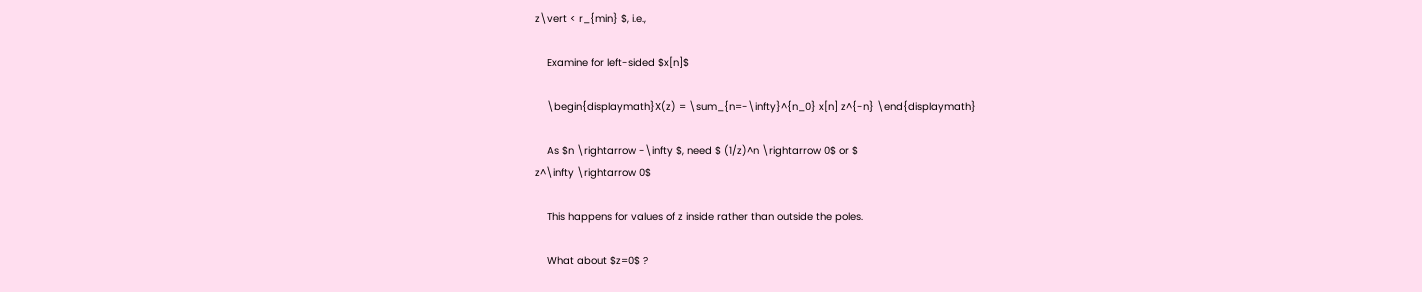z\vert < r_{min} $, i.e.,

    Examine for left-sided $x[n]$

    \begin{displaymath}X(z) = \sum_{n=-\infty}^{n_0} x[n] z^{-n} \end{displaymath}

    As $n \rightarrow -\infty $, need $ (1/z)^n \rightarrow 0$ or $
z^\infty \rightarrow 0$

    This happens for values of z inside rather than outside the poles.

    What about $z=0$ ?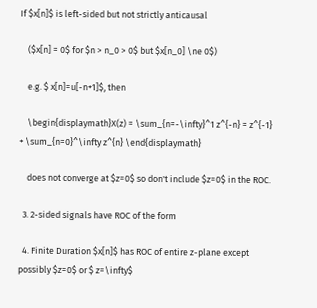If $x[n]$ is left-sided but not strictly anticausal

    ($x[n] = 0$ for $n > n_0 > 0$ but $x[n_0] \ne 0$)

    e.g. $ x[n]=u[-n+1]$, then

    \begin{displaymath}X(z) = \sum_{n=-\infty}^1 z^{-n} = z^{-1} + \sum_{n=0}^\infty z^{n} \end{displaymath}

    does not converge at $z=0$ so don't include $z=0$ in the ROC.

  3. 2-sided signals have ROC of the form

  4. Finite Duration $x[n]$ has ROC of entire z-plane except possibly $z=0$ or $ z=\infty$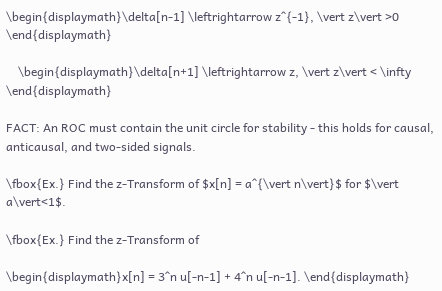\begin{displaymath}\delta[n-1] \leftrightarrow z^{-1}, \vert z\vert >0 \end{displaymath}

    \begin{displaymath}\delta[n+1] \leftrightarrow z, \vert z\vert < \infty \end{displaymath}

FACT: An ROC must contain the unit circle for stability - this holds for causal, anticausal, and two-sided signals.

\fbox{Ex.} Find the z-Transform of $x[n] = a^{\vert n\vert}$ for $\vert a\vert<1$.

\fbox{Ex.} Find the z-Transform of

\begin{displaymath}x[n] = 3^n u[-n-1] + 4^n u[-n-1]. \end{displaymath}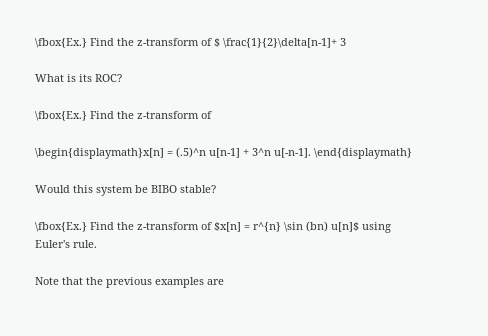\fbox{Ex.} Find the z-transform of $ \frac{1}{2}\delta[n-1]+ 3

What is its ROC?

\fbox{Ex.} Find the z-transform of

\begin{displaymath}x[n] = (.5)^n u[n-1] + 3^n u[-n-1]. \end{displaymath}

Would this system be BIBO stable?

\fbox{Ex.} Find the z-transform of $x[n] = r^{n} \sin (bn) u[n]$ using Euler's rule.

Note that the previous examples are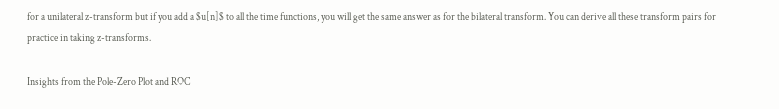for a unilateral z-transform but if you add a $u[n]$ to all the time functions, you will get the same answer as for the bilateral transform. You can derive all these transform pairs for practice in taking z-transforms.

Insights from the Pole-Zero Plot and ROC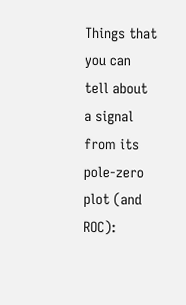Things that you can tell about a signal from its pole-zero plot (and ROC):